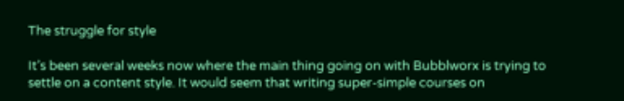The struggle for style

It’s been several weeks now where the main thing going on with Bubblworx is trying to settle on a content style. It would seem that writing super-simple courses on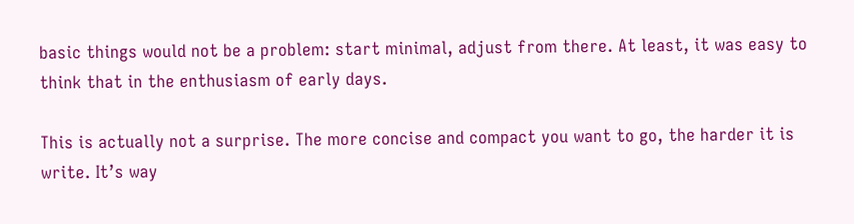basic things would not be a problem: start minimal, adjust from there. At least, it was easy to think that in the enthusiasm of early days.

This is actually not a surprise. The more concise and compact you want to go, the harder it is write. It’s way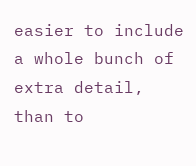easier to include a whole bunch of extra detail, than to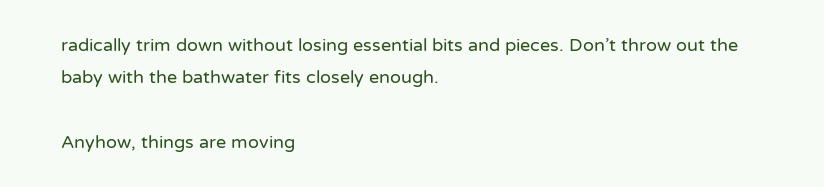radically trim down without losing essential bits and pieces. Don’t throw out the baby with the bathwater fits closely enough.

Anyhow, things are moving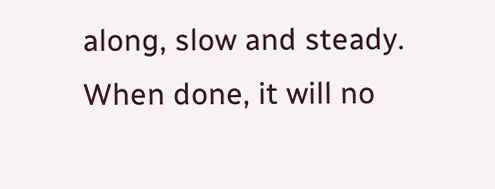along, slow and steady. When done, it will no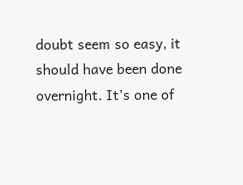doubt seem so easy, it should have been done overnight. It’s one of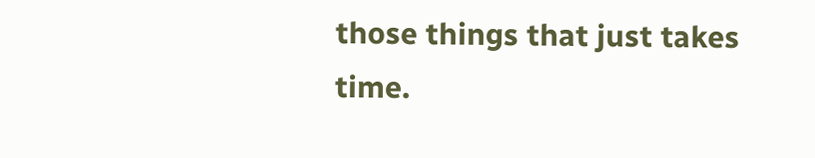those things that just takes time.